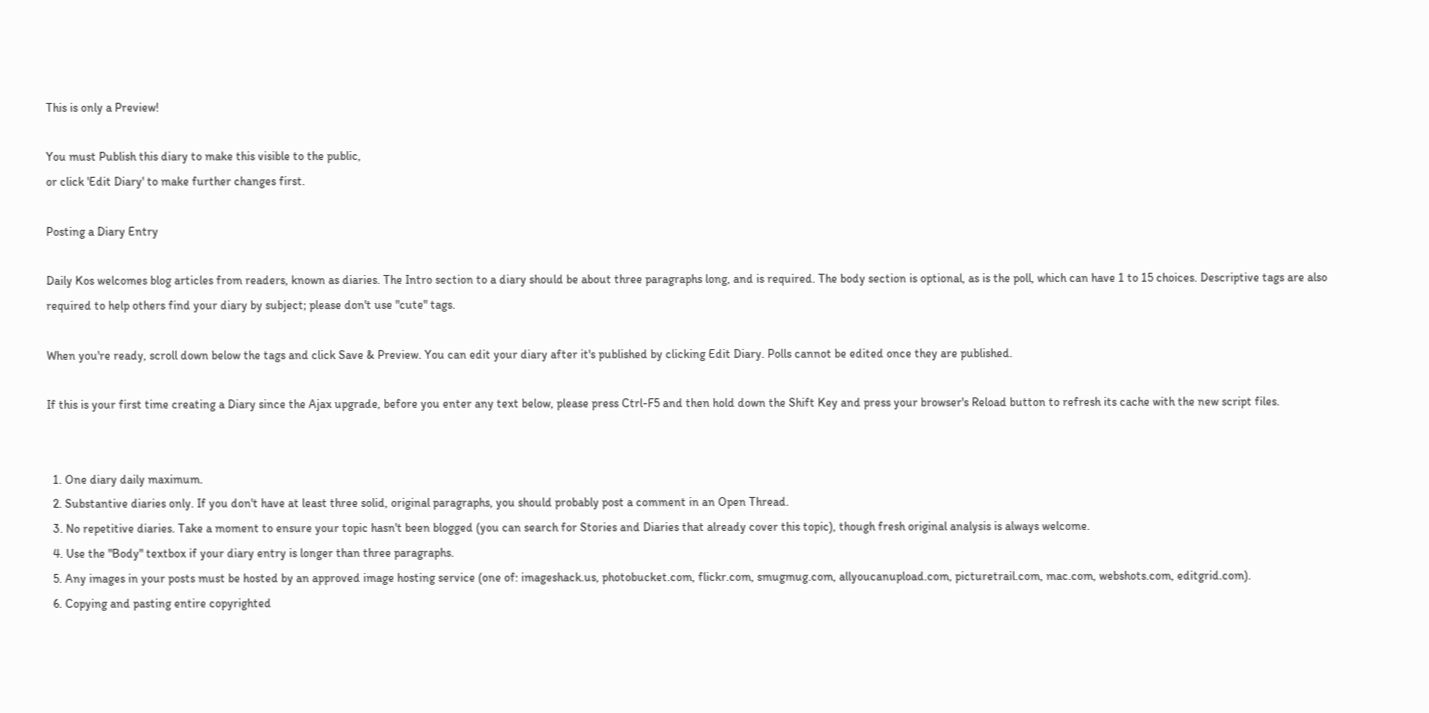This is only a Preview!

You must Publish this diary to make this visible to the public,
or click 'Edit Diary' to make further changes first.

Posting a Diary Entry

Daily Kos welcomes blog articles from readers, known as diaries. The Intro section to a diary should be about three paragraphs long, and is required. The body section is optional, as is the poll, which can have 1 to 15 choices. Descriptive tags are also required to help others find your diary by subject; please don't use "cute" tags.

When you're ready, scroll down below the tags and click Save & Preview. You can edit your diary after it's published by clicking Edit Diary. Polls cannot be edited once they are published.

If this is your first time creating a Diary since the Ajax upgrade, before you enter any text below, please press Ctrl-F5 and then hold down the Shift Key and press your browser's Reload button to refresh its cache with the new script files.


  1. One diary daily maximum.
  2. Substantive diaries only. If you don't have at least three solid, original paragraphs, you should probably post a comment in an Open Thread.
  3. No repetitive diaries. Take a moment to ensure your topic hasn't been blogged (you can search for Stories and Diaries that already cover this topic), though fresh original analysis is always welcome.
  4. Use the "Body" textbox if your diary entry is longer than three paragraphs.
  5. Any images in your posts must be hosted by an approved image hosting service (one of: imageshack.us, photobucket.com, flickr.com, smugmug.com, allyoucanupload.com, picturetrail.com, mac.com, webshots.com, editgrid.com).
  6. Copying and pasting entire copyrighted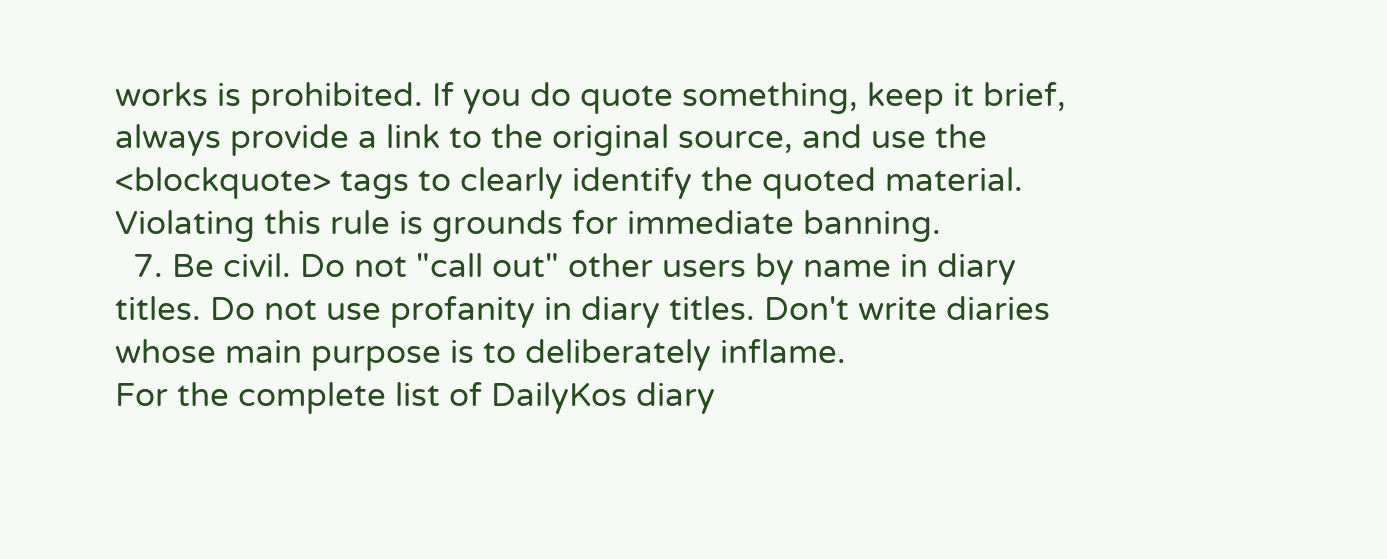works is prohibited. If you do quote something, keep it brief, always provide a link to the original source, and use the <blockquote> tags to clearly identify the quoted material. Violating this rule is grounds for immediate banning.
  7. Be civil. Do not "call out" other users by name in diary titles. Do not use profanity in diary titles. Don't write diaries whose main purpose is to deliberately inflame.
For the complete list of DailyKos diary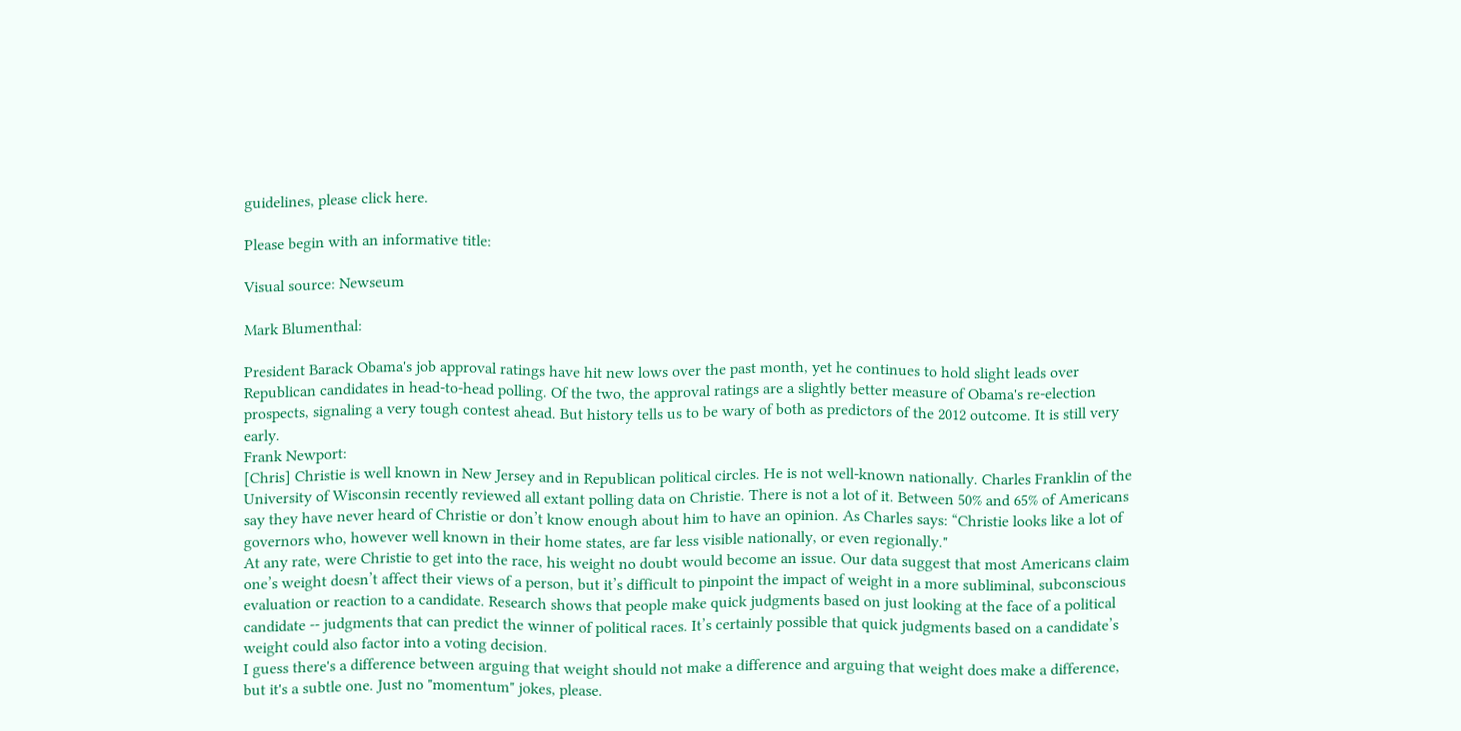guidelines, please click here.

Please begin with an informative title:

Visual source: Newseum

Mark Blumenthal:

President Barack Obama's job approval ratings have hit new lows over the past month, yet he continues to hold slight leads over Republican candidates in head-to-head polling. Of the two, the approval ratings are a slightly better measure of Obama's re-election prospects, signaling a very tough contest ahead. But history tells us to be wary of both as predictors of the 2012 outcome. It is still very early.
Frank Newport:
[Chris] Christie is well known in New Jersey and in Republican political circles. He is not well-known nationally. Charles Franklin of the University of Wisconsin recently reviewed all extant polling data on Christie. There is not a lot of it. Between 50% and 65% of Americans say they have never heard of Christie or don’t know enough about him to have an opinion. As Charles says: “Christie looks like a lot of governors who, however well known in their home states, are far less visible nationally, or even regionally."
At any rate, were Christie to get into the race, his weight no doubt would become an issue. Our data suggest that most Americans claim one’s weight doesn’t affect their views of a person, but it’s difficult to pinpoint the impact of weight in a more subliminal, subconscious evaluation or reaction to a candidate. Research shows that people make quick judgments based on just looking at the face of a political candidate -- judgments that can predict the winner of political races. It’s certainly possible that quick judgments based on a candidate’s weight could also factor into a voting decision.
I guess there's a difference between arguing that weight should not make a difference and arguing that weight does make a difference, but it's a subtle one. Just no "momentum" jokes, please.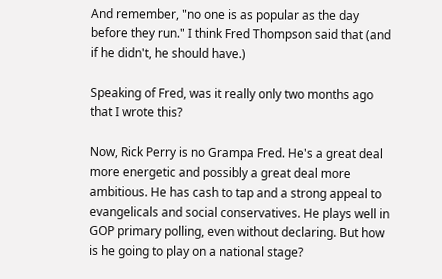And remember, "no one is as popular as the day before they run." I think Fred Thompson said that (and if he didn't, he should have.)

Speaking of Fred, was it really only two months ago that I wrote this?

Now, Rick Perry is no Grampa Fred. He's a great deal more energetic and possibly a great deal more ambitious. He has cash to tap and a strong appeal to evangelicals and social conservatives. He plays well in GOP primary polling, even without declaring. But how is he going to play on a national stage?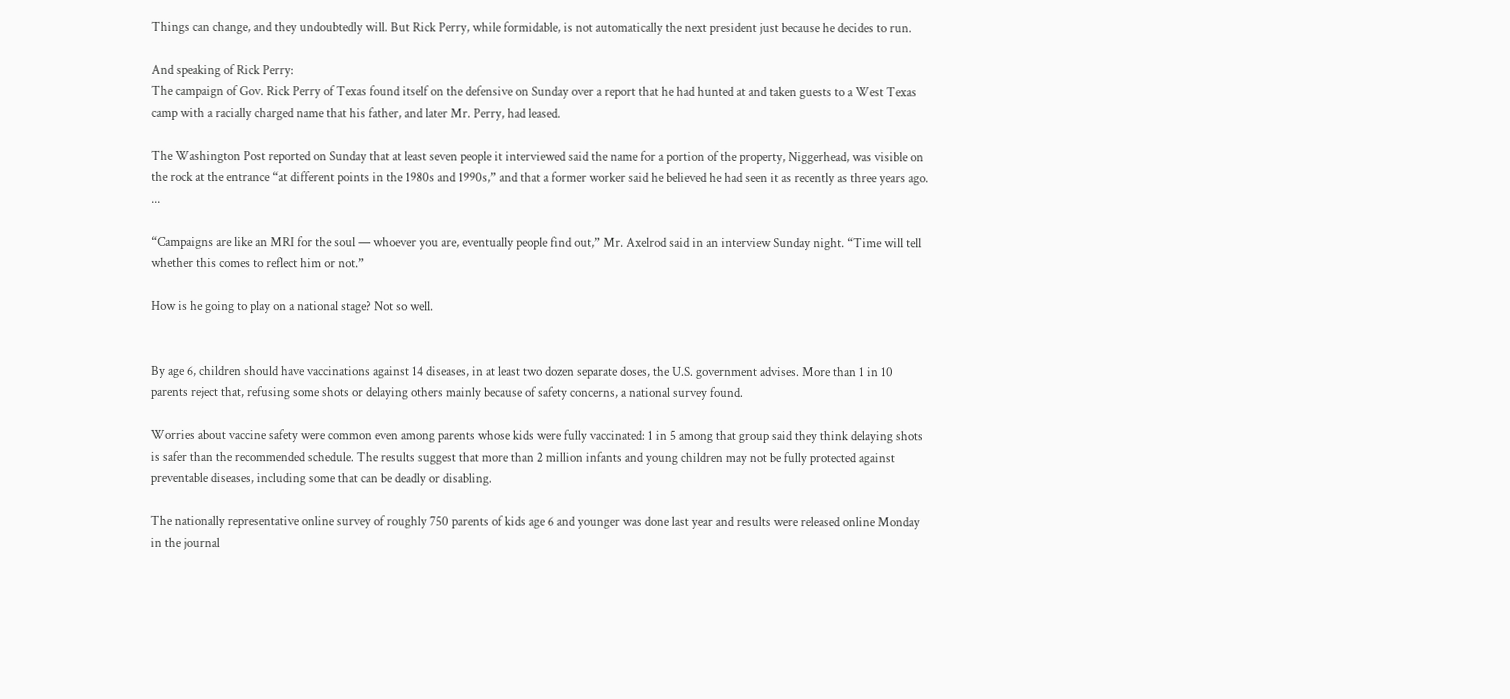Things can change, and they undoubtedly will. But Rick Perry, while formidable, is not automatically the next president just because he decides to run.

And speaking of Rick Perry:
The campaign of Gov. Rick Perry of Texas found itself on the defensive on Sunday over a report that he had hunted at and taken guests to a West Texas camp with a racially charged name that his father, and later Mr. Perry, had leased.

The Washington Post reported on Sunday that at least seven people it interviewed said the name for a portion of the property, Niggerhead, was visible on the rock at the entrance “at different points in the 1980s and 1990s,” and that a former worker said he believed he had seen it as recently as three years ago. ...

“Campaigns are like an MRI for the soul — whoever you are, eventually people find out,” Mr. Axelrod said in an interview Sunday night. “Time will tell whether this comes to reflect him or not.”

How is he going to play on a national stage? Not so well.


By age 6, children should have vaccinations against 14 diseases, in at least two dozen separate doses, the U.S. government advises. More than 1 in 10 parents reject that, refusing some shots or delaying others mainly because of safety concerns, a national survey found.

Worries about vaccine safety were common even among parents whose kids were fully vaccinated: 1 in 5 among that group said they think delaying shots is safer than the recommended schedule. The results suggest that more than 2 million infants and young children may not be fully protected against preventable diseases, including some that can be deadly or disabling.

The nationally representative online survey of roughly 750 parents of kids age 6 and younger was done last year and results were released online Monday in the journal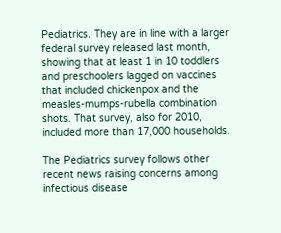Pediatrics. They are in line with a larger federal survey released last month, showing that at least 1 in 10 toddlers and preschoolers lagged on vaccines that included chickenpox and the measles-mumps-rubella combination shots. That survey, also for 2010, included more than 17,000 households.

The Pediatrics survey follows other recent news raising concerns among infectious disease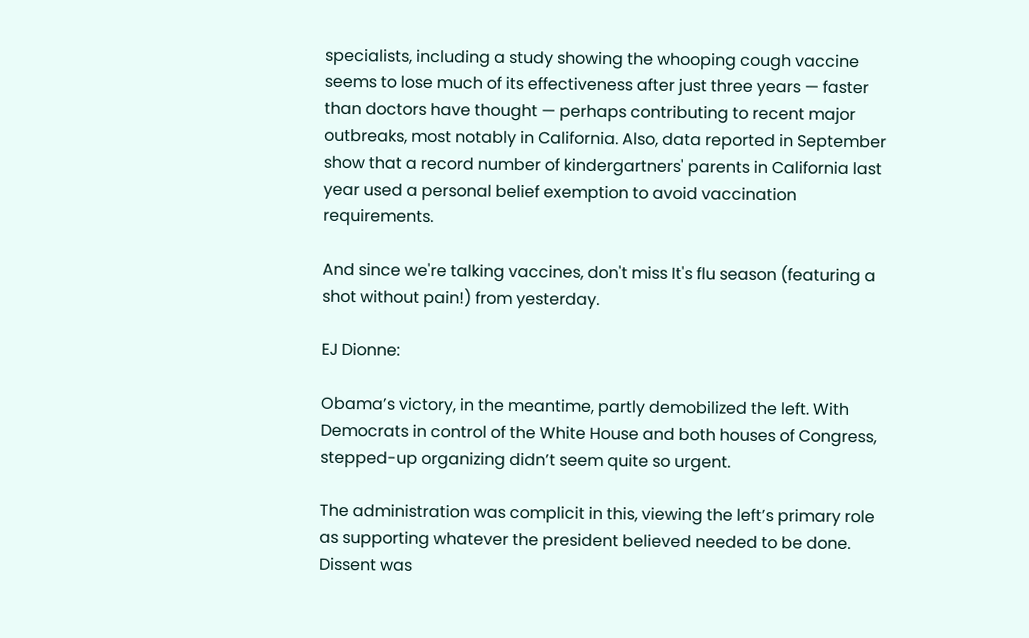specialists, including a study showing the whooping cough vaccine seems to lose much of its effectiveness after just three years — faster than doctors have thought — perhaps contributing to recent major outbreaks, most notably in California. Also, data reported in September show that a record number of kindergartners' parents in California last year used a personal belief exemption to avoid vaccination requirements.

And since we're talking vaccines, don't miss It's flu season (featuring a shot without pain!) from yesterday.

EJ Dionne:

Obama’s victory, in the meantime, partly demobilized the left. With Democrats in control of the White House and both houses of Congress, stepped-up organizing didn’t seem quite so urgent.

The administration was complicit in this, viewing the left’s primary role as supporting whatever the president believed needed to be done. Dissent was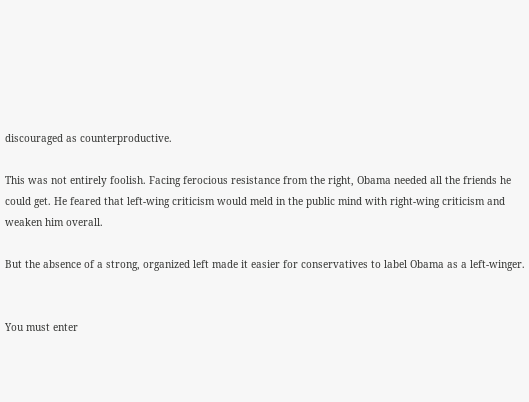discouraged as counterproductive.

This was not entirely foolish. Facing ferocious resistance from the right, Obama needed all the friends he could get. He feared that left-wing criticism would meld in the public mind with right-wing criticism and weaken him overall.

But the absence of a strong, organized left made it easier for conservatives to label Obama as a left-winger.


You must enter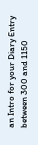an Intro for your Diary Entry between 300 and 1150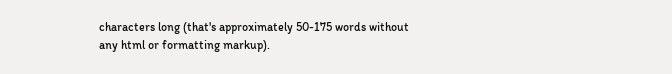characters long (that's approximately 50-175 words without any html or formatting markup).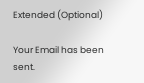Extended (Optional)

Your Email has been sent.